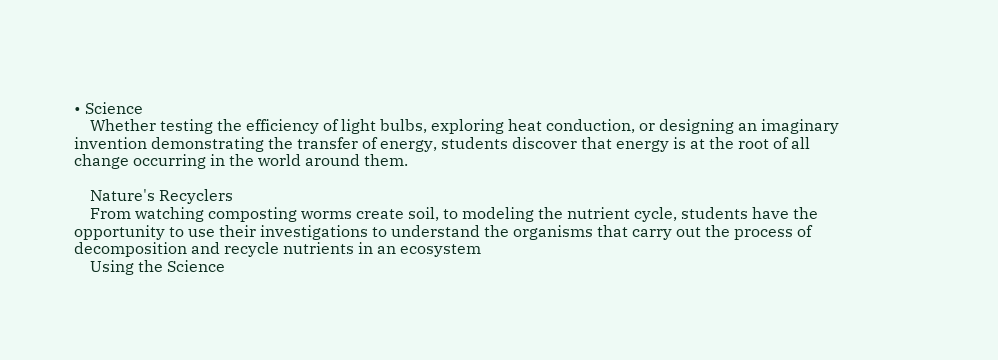• Science
    Whether testing the efficiency of light bulbs, exploring heat conduction, or designing an imaginary invention demonstrating the transfer of energy, students discover that energy is at the root of all change occurring in the world around them.

    Nature's Recyclers
    From watching composting worms create soil, to modeling the nutrient cycle, students have the opportunity to use their investigations to understand the organisms that carry out the process of decomposition and recycle nutrients in an ecosystem
    Using the Science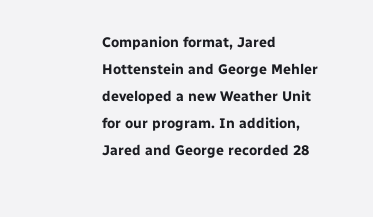Companion format, Jared Hottenstein and George Mehler developed a new Weather Unit for our program. In addition, Jared and George recorded 28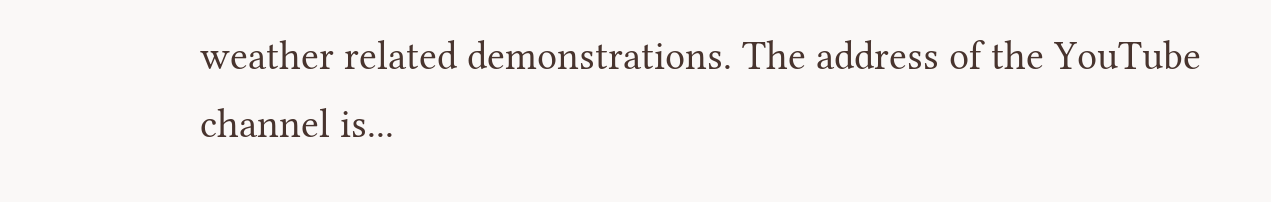weather related demonstrations. The address of the YouTube channel is...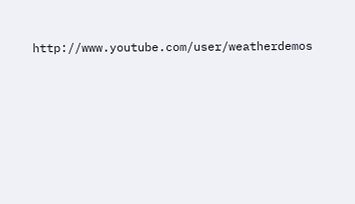http://www.youtube.com/user/weatherdemos